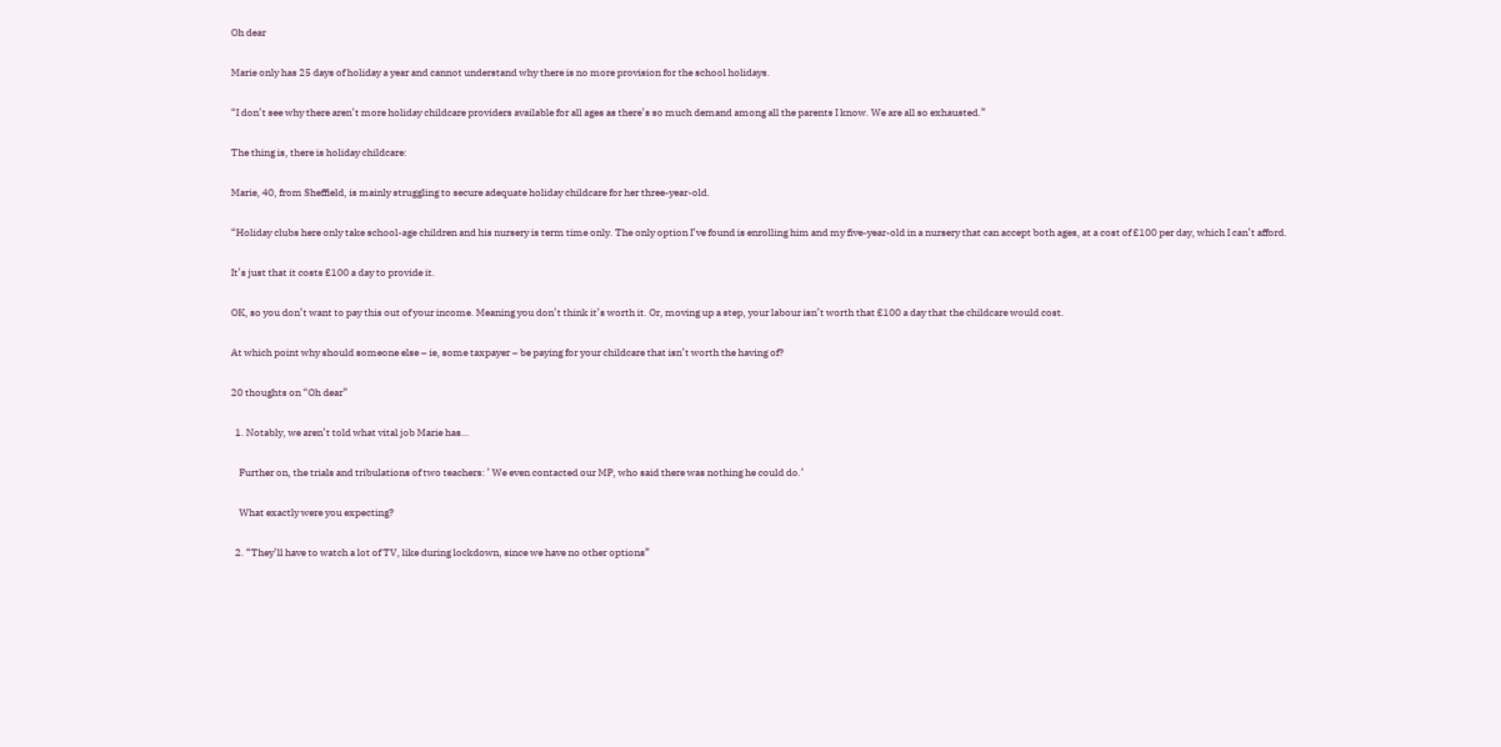Oh dear

Marie only has 25 days of holiday a year and cannot understand why there is no more provision for the school holidays.

“I don’t see why there aren’t more holiday childcare providers available for all ages as there’s so much demand among all the parents I know. We are all so exhausted.”

The thing is, there is holiday childcare:

Marie, 40, from Sheffield, is mainly struggling to secure adequate holiday childcare for her three-year-old.

“Holiday clubs here only take school-age children and his nursery is term time only. The only option I’ve found is enrolling him and my five-year-old in a nursery that can accept both ages, at a cost of £100 per day, which I can’t afford.

It’s just that it costs £100 a day to provide it.

OK, so you don’t want to pay this out of your income. Meaning you don’t think it’s worth it. Or, moving up a step, your labour isn’t worth that £100 a day that the childcare would cost.

At which point why should someone else – ie, some taxpayer – be paying for your childcare that isn’t worth the having of?

20 thoughts on “Oh dear”

  1. Notably, we aren’t told what vital job Marie has…

    Further on, the trials and tribulations of two teachers: ’ We even contacted our MP, who said there was nothing he could do.’

    What exactly were you expecting?

  2. “They’ll have to watch a lot of TV, like during lockdown, since we have no other options”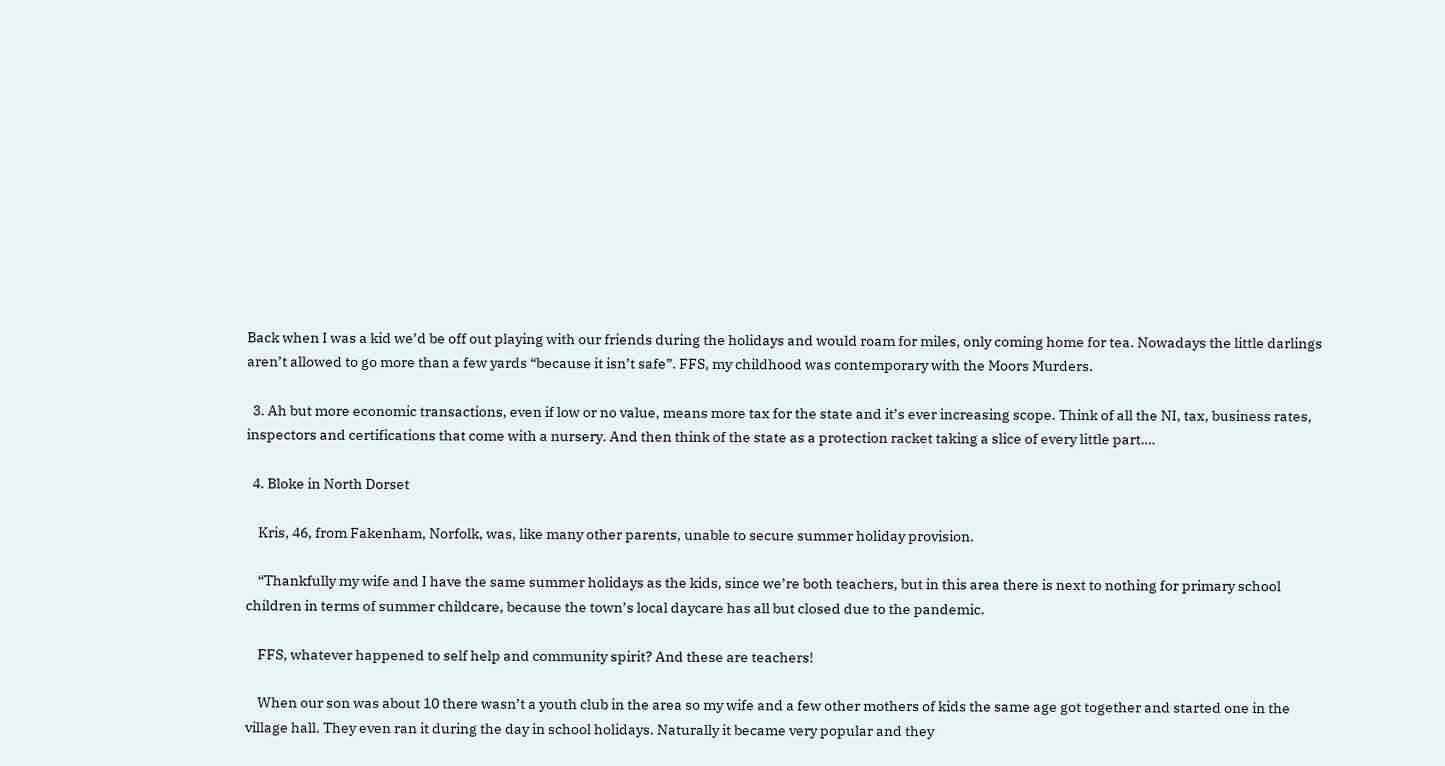Back when I was a kid we’d be off out playing with our friends during the holidays and would roam for miles, only coming home for tea. Nowadays the little darlings aren’t allowed to go more than a few yards “because it isn’t safe”. FFS, my childhood was contemporary with the Moors Murders.

  3. Ah but more economic transactions, even if low or no value, means more tax for the state and it’s ever increasing scope. Think of all the NI, tax, business rates, inspectors and certifications that come with a nursery. And then think of the state as a protection racket taking a slice of every little part….

  4. Bloke in North Dorset

    Kris, 46, from Fakenham, Norfolk, was, like many other parents, unable to secure summer holiday provision.

    “Thankfully my wife and I have the same summer holidays as the kids, since we’re both teachers, but in this area there is next to nothing for primary school children in terms of summer childcare, because the town’s local daycare has all but closed due to the pandemic.

    FFS, whatever happened to self help and community spirit? And these are teachers!

    When our son was about 10 there wasn’t a youth club in the area so my wife and a few other mothers of kids the same age got together and started one in the village hall. They even ran it during the day in school holidays. Naturally it became very popular and they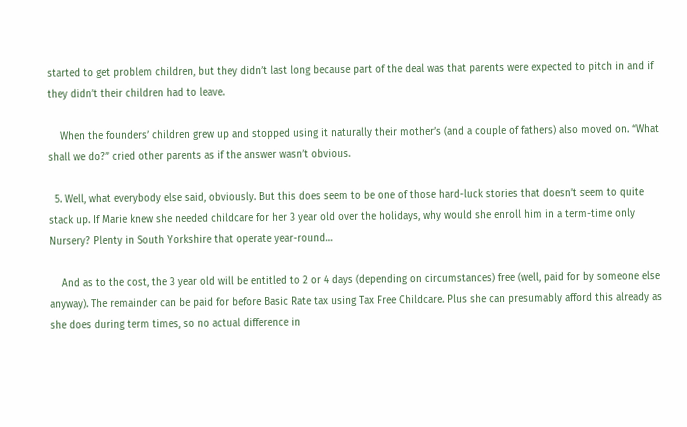started to get problem children, but they didn’t last long because part of the deal was that parents were expected to pitch in and if they didn’t their children had to leave.

    When the founders’ children grew up and stopped using it naturally their mother’s (and a couple of fathers) also moved on. “What shall we do?” cried other parents as if the answer wasn’t obvious.

  5. Well, what everybody else said, obviously. But this does seem to be one of those hard-luck stories that doesn’t seem to quite stack up. If Marie knew she needed childcare for her 3 year old over the holidays, why would she enroll him in a term-time only Nursery? Plenty in South Yorkshire that operate year-round…

    And as to the cost, the 3 year old will be entitled to 2 or 4 days (depending on circumstances) free (well, paid for by someone else anyway). The remainder can be paid for before Basic Rate tax using Tax Free Childcare. Plus she can presumably afford this already as she does during term times, so no actual difference in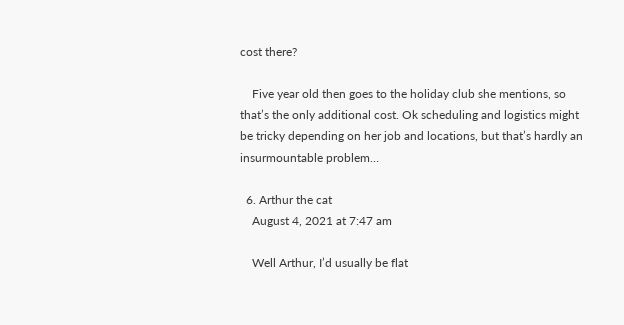cost there?

    Five year old then goes to the holiday club she mentions, so that’s the only additional cost. Ok scheduling and logistics might be tricky depending on her job and locations, but that’s hardly an insurmountable problem…

  6. Arthur the cat
    August 4, 2021 at 7:47 am

    Well Arthur, I’d usually be flat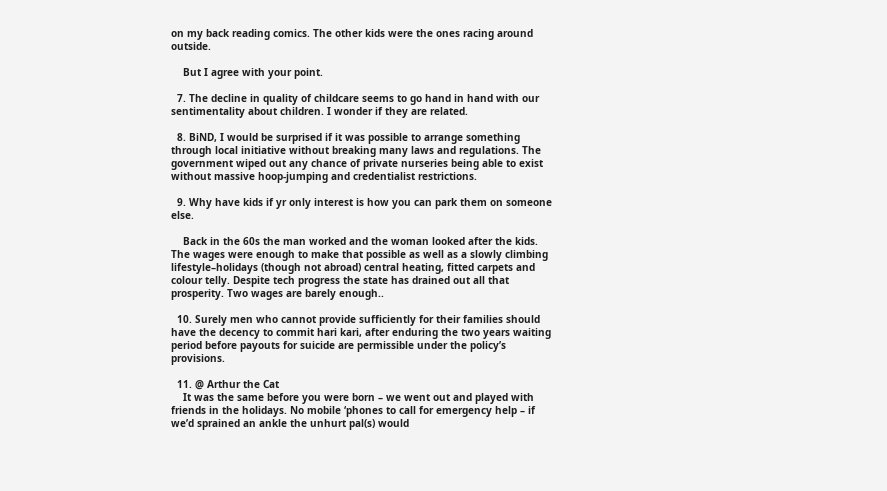on my back reading comics. The other kids were the ones racing around outside.

    But I agree with your point.

  7. The decline in quality of childcare seems to go hand in hand with our sentimentality about children. I wonder if they are related.

  8. BiND, I would be surprised if it was possible to arrange something through local initiative without breaking many laws and regulations. The government wiped out any chance of private nurseries being able to exist without massive hoop-jumping and credentialist restrictions.

  9. Why have kids if yr only interest is how you can park them on someone else.

    Back in the 60s the man worked and the woman looked after the kids. The wages were enough to make that possible as well as a slowly climbing lifestyle–holidays (though not abroad) central heating, fitted carpets and colour telly. Despite tech progress the state has drained out all that prosperity. Two wages are barely enough..

  10. Surely men who cannot provide sufficiently for their families should have the decency to commit hari kari, after enduring the two years waiting period before payouts for suicide are permissible under the policy’s provisions.

  11. @ Arthur the Cat
    It was the same before you were born – we went out and played with friends in the holidays. No mobile ‘phones to call for emergency help – if we’d sprained an ankle the unhurt pal(s) would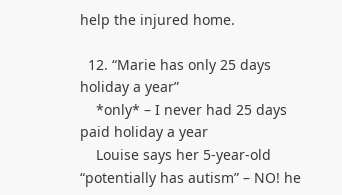help the injured home.

  12. “Marie has only 25 days holiday a year”
    *only* – I never had 25 days paid holiday a year
    Louise says her 5-year-old “potentially has autism” – NO! he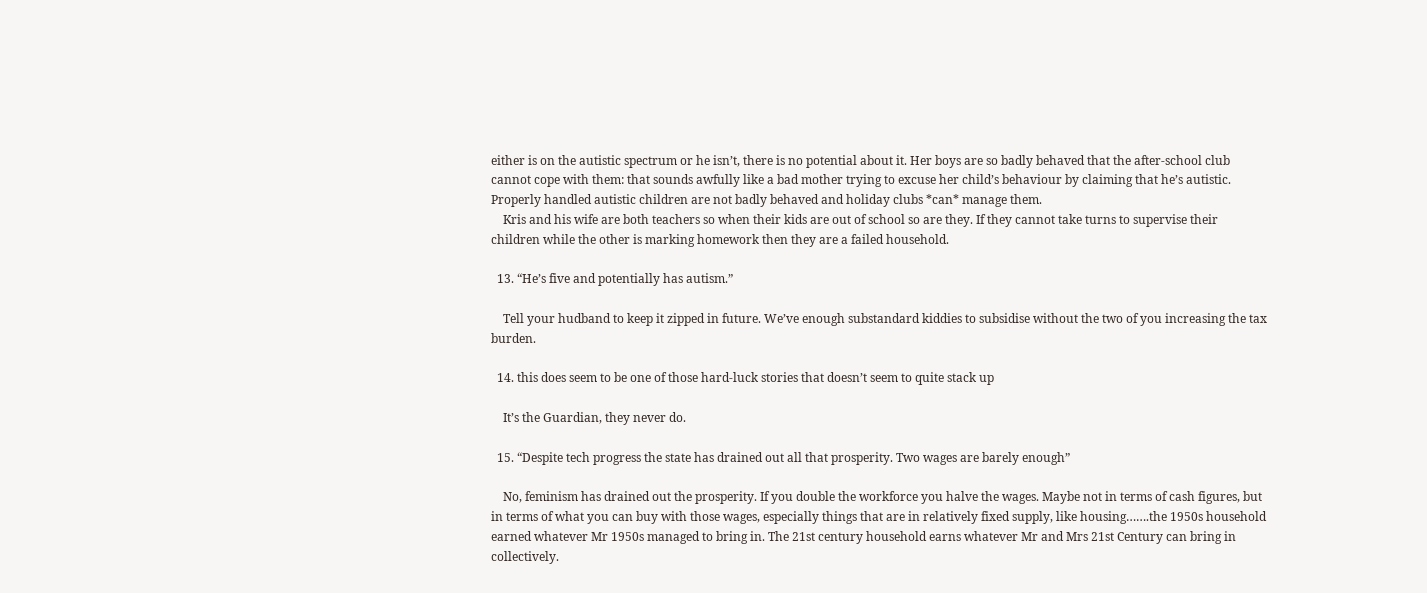either is on the autistic spectrum or he isn’t, there is no potential about it. Her boys are so badly behaved that the after-school club cannot cope with them: that sounds awfully like a bad mother trying to excuse her child’s behaviour by claiming that he’s autistic. Properly handled autistic children are not badly behaved and holiday clubs *can* manage them.
    Kris and his wife are both teachers so when their kids are out of school so are they. If they cannot take turns to supervise their children while the other is marking homework then they are a failed household.

  13. “He’s five and potentially has autism.”

    Tell your hudband to keep it zipped in future. We’ve enough substandard kiddies to subsidise without the two of you increasing the tax burden.

  14. this does seem to be one of those hard-luck stories that doesn’t seem to quite stack up

    It’s the Guardian, they never do.

  15. “Despite tech progress the state has drained out all that prosperity. Two wages are barely enough”

    No, feminism has drained out the prosperity. If you double the workforce you halve the wages. Maybe not in terms of cash figures, but in terms of what you can buy with those wages, especially things that are in relatively fixed supply, like housing…….the 1950s household earned whatever Mr 1950s managed to bring in. The 21st century household earns whatever Mr and Mrs 21st Century can bring in collectively.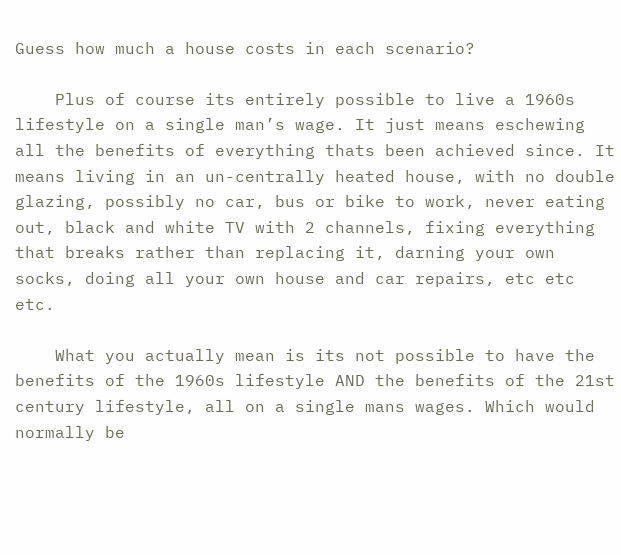Guess how much a house costs in each scenario?

    Plus of course its entirely possible to live a 1960s lifestyle on a single man’s wage. It just means eschewing all the benefits of everything thats been achieved since. It means living in an un-centrally heated house, with no double glazing, possibly no car, bus or bike to work, never eating out, black and white TV with 2 channels, fixing everything that breaks rather than replacing it, darning your own socks, doing all your own house and car repairs, etc etc etc.

    What you actually mean is its not possible to have the benefits of the 1960s lifestyle AND the benefits of the 21st century lifestyle, all on a single mans wages. Which would normally be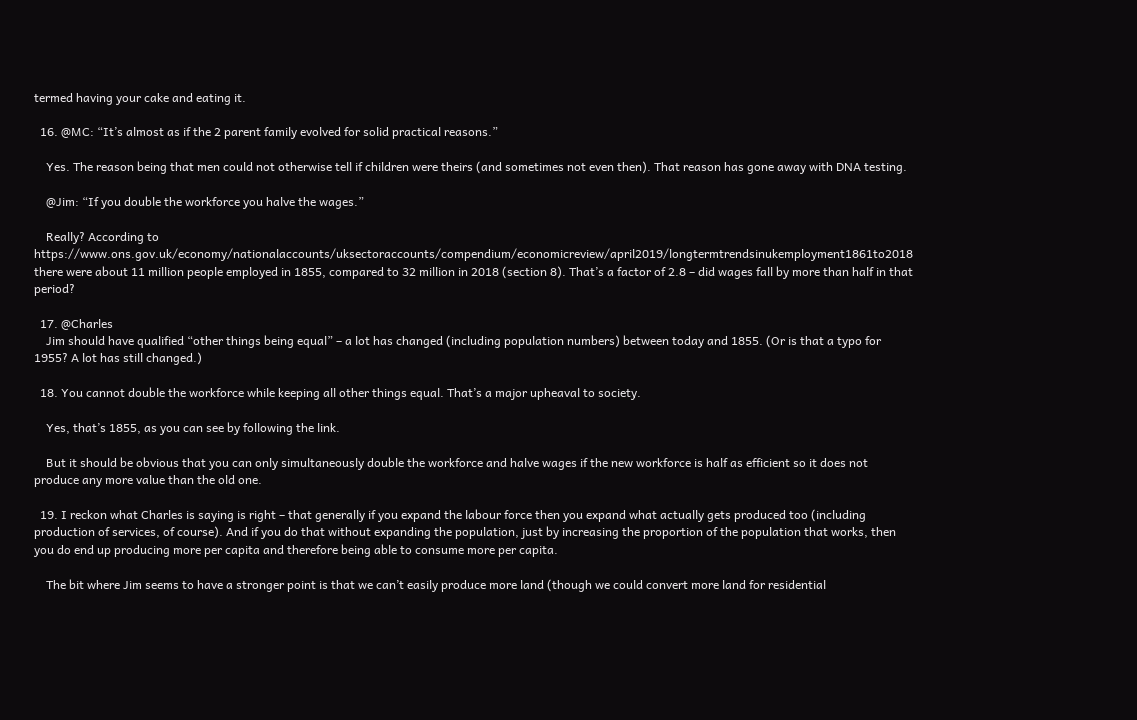termed having your cake and eating it.

  16. @MC: “It’s almost as if the 2 parent family evolved for solid practical reasons.”

    Yes. The reason being that men could not otherwise tell if children were theirs (and sometimes not even then). That reason has gone away with DNA testing.

    @Jim: “If you double the workforce you halve the wages.”

    Really? According to https://www.ons.gov.uk/economy/nationalaccounts/uksectoraccounts/compendium/economicreview/april2019/longtermtrendsinukemployment1861to2018 there were about 11 million people employed in 1855, compared to 32 million in 2018 (section 8). That’s a factor of 2.8 – did wages fall by more than half in that period?

  17. @Charles
    Jim should have qualified “other things being equal” – a lot has changed (including population numbers) between today and 1855. (Or is that a typo for 1955? A lot has still changed.)

  18. You cannot double the workforce while keeping all other things equal. That’s a major upheaval to society.

    Yes, that’s 1855, as you can see by following the link.

    But it should be obvious that you can only simultaneously double the workforce and halve wages if the new workforce is half as efficient so it does not produce any more value than the old one.

  19. I reckon what Charles is saying is right – that generally if you expand the labour force then you expand what actually gets produced too (including production of services, of course). And if you do that without expanding the population, just by increasing the proportion of the population that works, then you do end up producing more per capita and therefore being able to consume more per capita.

    The bit where Jim seems to have a stronger point is that we can’t easily produce more land (though we could convert more land for residential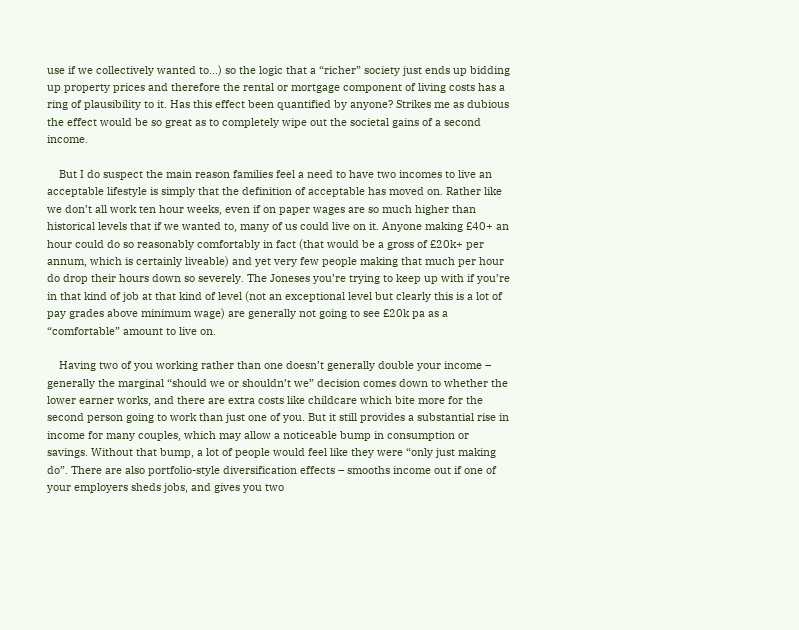use if we collectively wanted to…) so the logic that a “richer” society just ends up bidding up property prices and therefore the rental or mortgage component of living costs has a ring of plausibility to it. Has this effect been quantified by anyone? Strikes me as dubious the effect would be so great as to completely wipe out the societal gains of a second income.

    But I do suspect the main reason families feel a need to have two incomes to live an acceptable lifestyle is simply that the definition of acceptable has moved on. Rather like we don’t all work ten hour weeks, even if on paper wages are so much higher than historical levels that if we wanted to, many of us could live on it. Anyone making £40+ an hour could do so reasonably comfortably in fact (that would be a gross of £20k+ per annum, which is certainly liveable) and yet very few people making that much per hour do drop their hours down so severely. The Joneses you’re trying to keep up with if you’re in that kind of job at that kind of level (not an exceptional level but clearly this is a lot of pay grades above minimum wage) are generally not going to see £20k pa as a “comfortable” amount to live on.

    Having two of you working rather than one doesn’t generally double your income – generally the marginal “should we or shouldn’t we” decision comes down to whether the lower earner works, and there are extra costs like childcare which bite more for the second person going to work than just one of you. But it still provides a substantial rise in income for many couples, which may allow a noticeable bump in consumption or savings. Without that bump, a lot of people would feel like they were “only just making do”. There are also portfolio-style diversification effects – smooths income out if one of your employers sheds jobs, and gives you two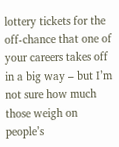lottery tickets for the off-chance that one of your careers takes off in a big way – but I’m not sure how much those weigh on people’s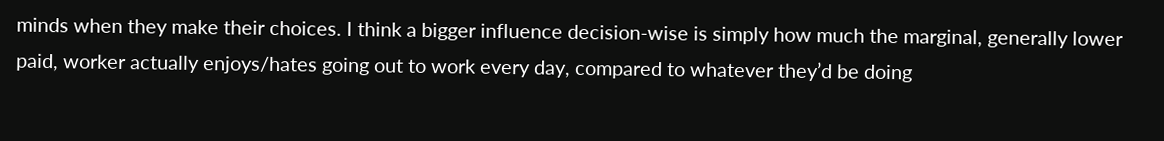minds when they make their choices. I think a bigger influence decision-wise is simply how much the marginal, generally lower paid, worker actually enjoys/hates going out to work every day, compared to whatever they’d be doing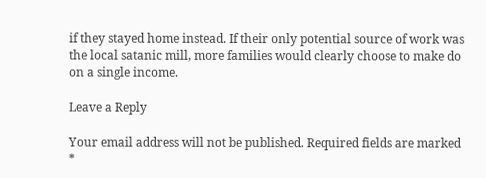if they stayed home instead. If their only potential source of work was the local satanic mill, more families would clearly choose to make do on a single income.

Leave a Reply

Your email address will not be published. Required fields are marked *